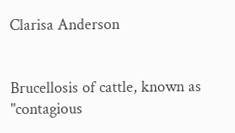Clarisa Anderson


Brucellosis of cattle, known as "contagious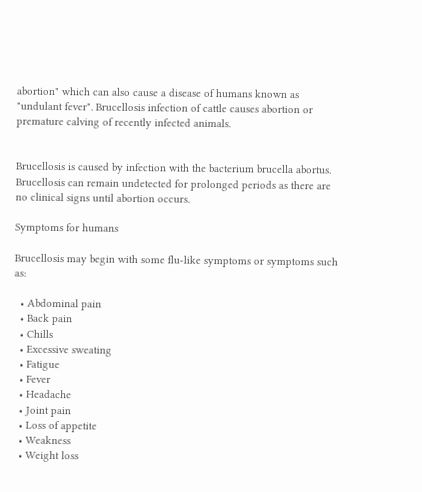abortion" which can also cause a disease of humans known as "undulant fever". Brucellosis infection of cattle causes abortion or premature calving of recently infected animals.


Brucellosis is caused by infection with the bacterium brucella abortus. Brucellosis can remain undetected for prolonged periods as there are no clinical signs until abortion occurs.

Symptoms for humans

Brucellosis may begin with some flu-like symptoms or symptoms such as:

  • Abdominal pain
  • Back pain
  • Chills
  • Excessive sweating
  • Fatigue
  • Fever
  • Headache
  • Joint pain
  • Loss of appetite
  • Weakness
  • Weight loss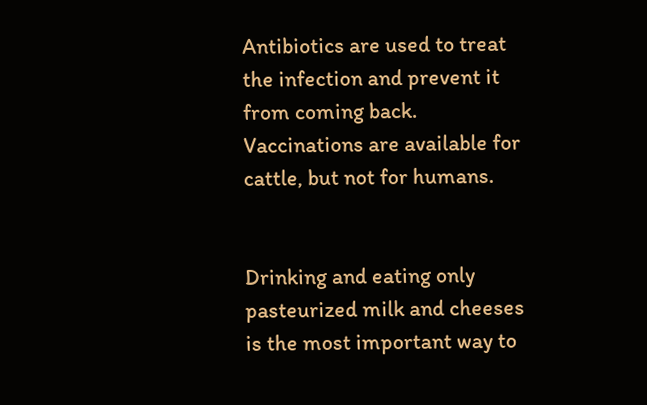Antibiotics are used to treat the infection and prevent it from coming back. Vaccinations are available for cattle, but not for humans.


Drinking and eating only pasteurized milk and cheeses is the most important way to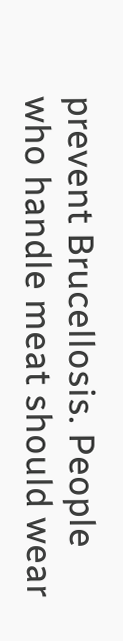prevent Brucellosis. People who handle meat should wear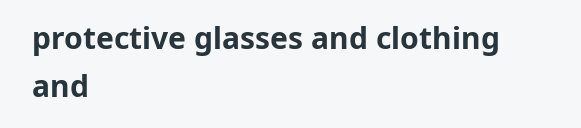protective glasses and clothing and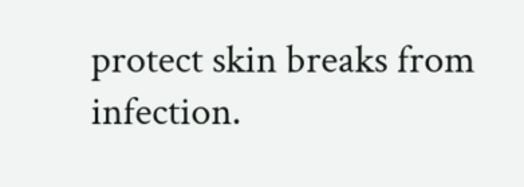protect skin breaks from infection.